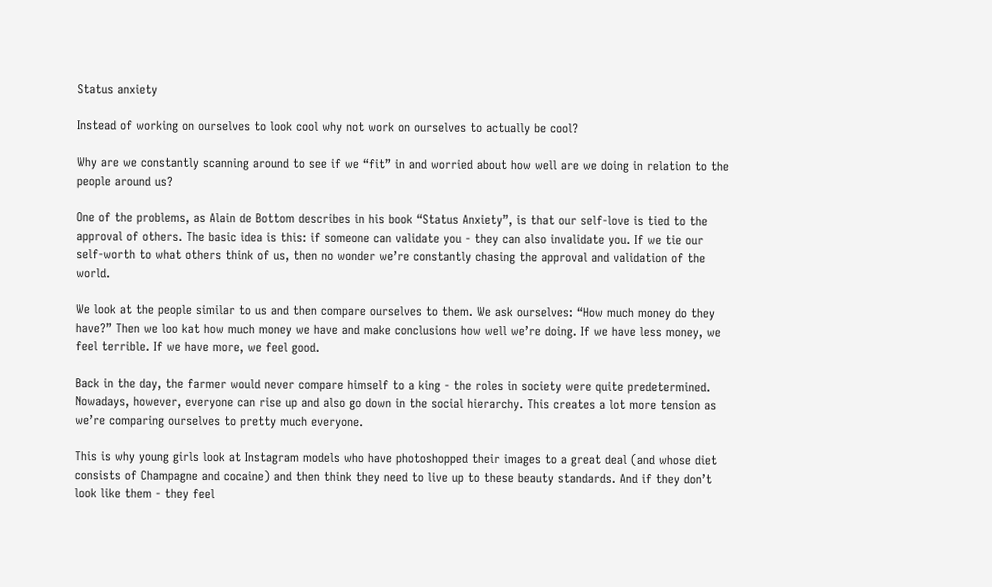Status anxiety

Instead of working on ourselves to look cool why not work on ourselves to actually be cool?

Why are we constantly scanning around to see if we “fit” in and worried about how well are we doing in relation to the people around us?

One of the problems, as Alain de Bottom describes in his book “Status Anxiety”, is that our self-love is tied to the approval of others. The basic idea is this: if someone can validate you - they can also invalidate you. If we tie our self-worth to what others think of us, then no wonder we’re constantly chasing the approval and validation of the world.

We look at the people similar to us and then compare ourselves to them. We ask ourselves: “How much money do they have?” Then we loo kat how much money we have and make conclusions how well we’re doing. If we have less money, we feel terrible. If we have more, we feel good.

Back in the day, the farmer would never compare himself to a king - the roles in society were quite predetermined. Nowadays, however, everyone can rise up and also go down in the social hierarchy. This creates a lot more tension as we’re comparing ourselves to pretty much everyone.

This is why young girls look at Instagram models who have photoshopped their images to a great deal (and whose diet consists of Champagne and cocaine) and then think they need to live up to these beauty standards. And if they don’t look like them - they feel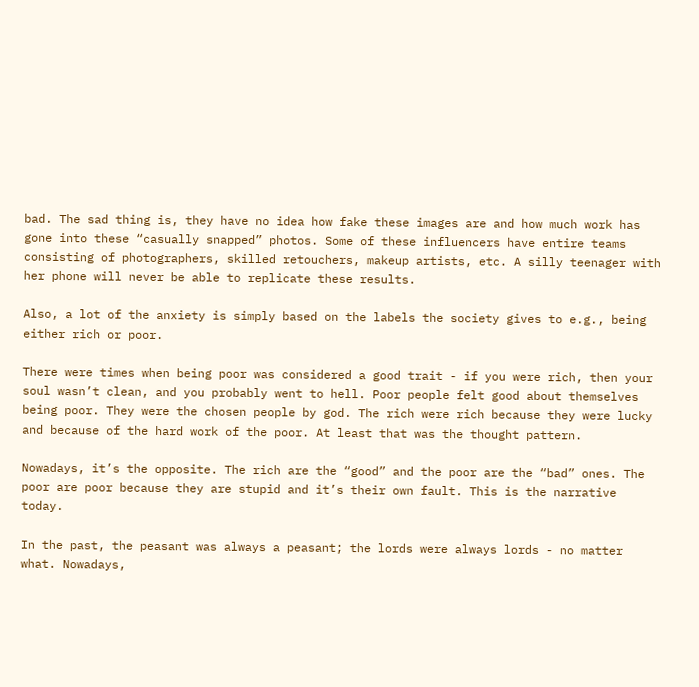bad. The sad thing is, they have no idea how fake these images are and how much work has gone into these “casually snapped” photos. Some of these influencers have entire teams consisting of photographers, skilled retouchers, makeup artists, etc. A silly teenager with her phone will never be able to replicate these results.

Also, a lot of the anxiety is simply based on the labels the society gives to e.g., being either rich or poor.

There were times when being poor was considered a good trait - if you were rich, then your soul wasn’t clean, and you probably went to hell. Poor people felt good about themselves being poor. They were the chosen people by god. The rich were rich because they were lucky and because of the hard work of the poor. At least that was the thought pattern.

Nowadays, it’s the opposite. The rich are the “good” and the poor are the “bad” ones. The poor are poor because they are stupid and it’s their own fault. This is the narrative today.

In the past, the peasant was always a peasant; the lords were always lords - no matter what. Nowadays,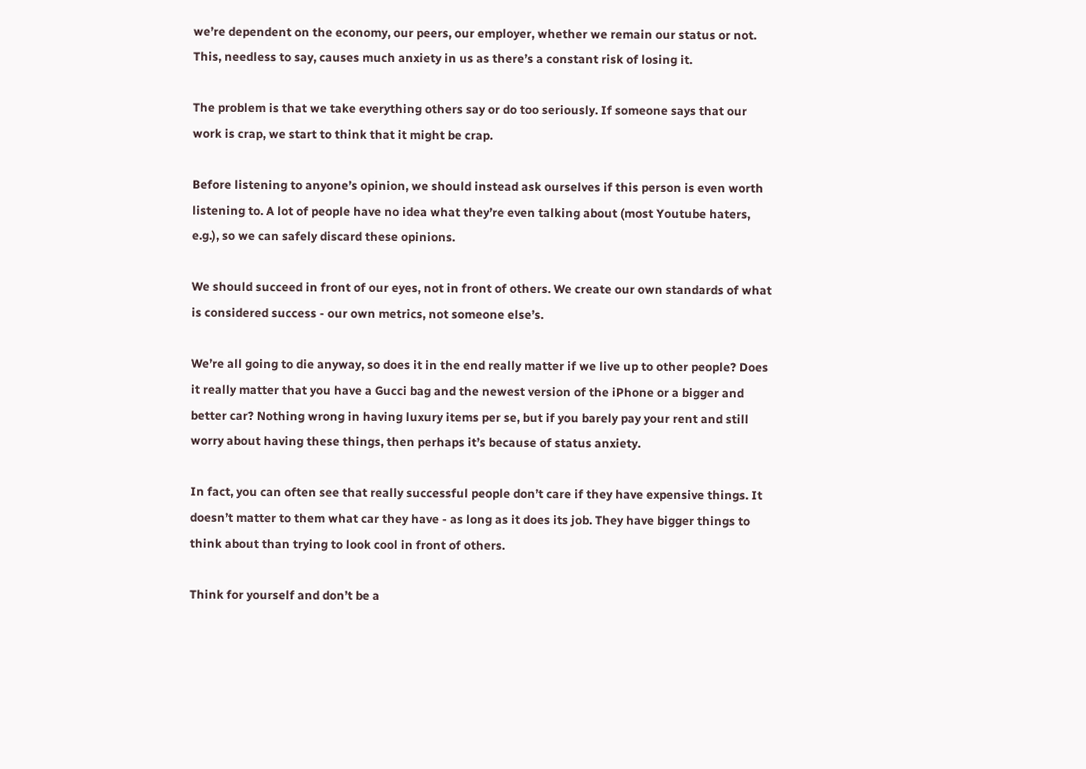we’re dependent on the economy, our peers, our employer, whether we remain our status or not. This, needless to say, causes much anxiety in us as there’s a constant risk of losing it.

The problem is that we take everything others say or do too seriously. If someone says that our work is crap, we start to think that it might be crap.

Before listening to anyone’s opinion, we should instead ask ourselves if this person is even worth listening to. A lot of people have no idea what they’re even talking about (most Youtube haters, e.g.), so we can safely discard these opinions.

We should succeed in front of our eyes, not in front of others. We create our own standards of what is considered success - our own metrics, not someone else’s.

We’re all going to die anyway, so does it in the end really matter if we live up to other people? Does it really matter that you have a Gucci bag and the newest version of the iPhone or a bigger and better car? Nothing wrong in having luxury items per se, but if you barely pay your rent and still worry about having these things, then perhaps it’s because of status anxiety.

In fact, you can often see that really successful people don’t care if they have expensive things. It doesn’t matter to them what car they have - as long as it does its job. They have bigger things to think about than trying to look cool in front of others.

Think for yourself and don’t be a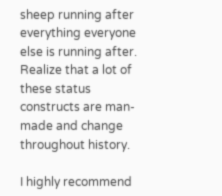sheep running after everything everyone else is running after. Realize that a lot of these status constructs are man-made and change throughout history.

I highly recommend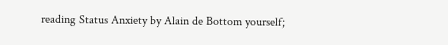reading Status Anxiety by Alain de Bottom yourself;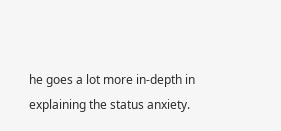he goes a lot more in-depth in explaining the status anxiety.